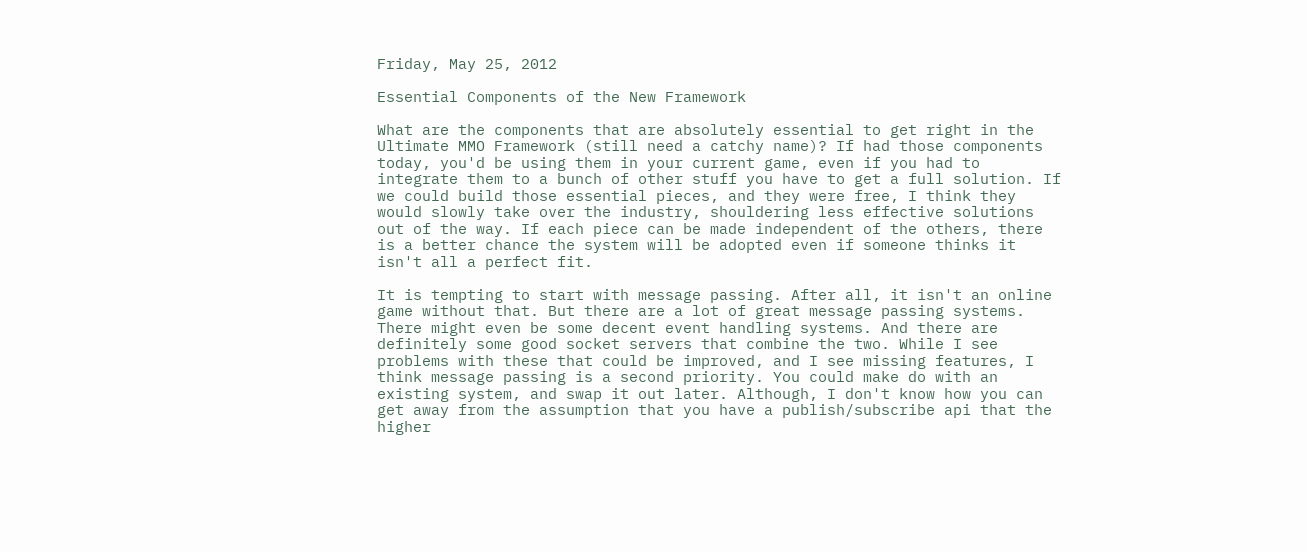Friday, May 25, 2012

Essential Components of the New Framework

What are the components that are absolutely essential to get right in the Ultimate MMO Framework (still need a catchy name)? If had those components today, you'd be using them in your current game, even if you had to integrate them to a bunch of other stuff you have to get a full solution. If we could build those essential pieces, and they were free, I think they would slowly take over the industry, shouldering less effective solutions out of the way. If each piece can be made independent of the others, there is a better chance the system will be adopted even if someone thinks it isn't all a perfect fit.

It is tempting to start with message passing. After all, it isn't an online game without that. But there are a lot of great message passing systems. There might even be some decent event handling systems. And there are definitely some good socket servers that combine the two. While I see problems with these that could be improved, and I see missing features, I think message passing is a second priority. You could make do with an existing system, and swap it out later. Although, I don't know how you can get away from the assumption that you have a publish/subscribe api that the higher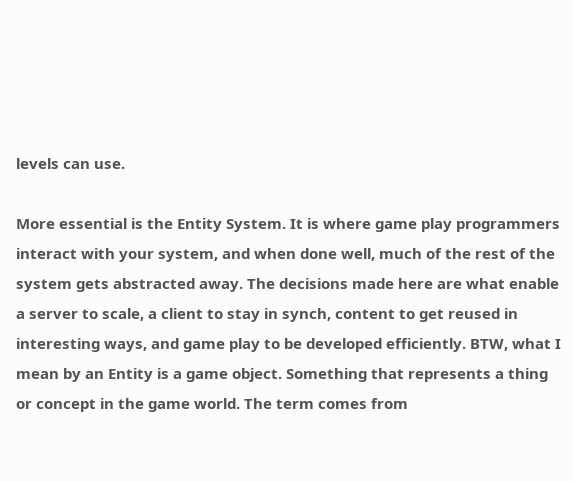levels can use.

More essential is the Entity System. It is where game play programmers interact with your system, and when done well, much of the rest of the system gets abstracted away. The decisions made here are what enable a server to scale, a client to stay in synch, content to get reused in interesting ways, and game play to be developed efficiently. BTW, what I mean by an Entity is a game object. Something that represents a thing or concept in the game world. The term comes from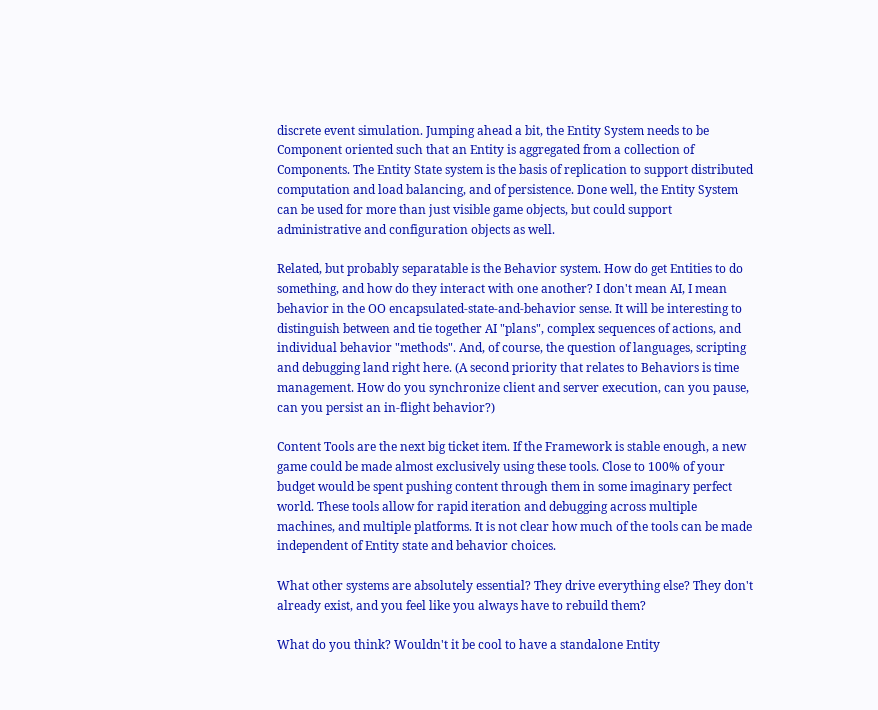discrete event simulation. Jumping ahead a bit, the Entity System needs to be Component oriented such that an Entity is aggregated from a collection of Components. The Entity State system is the basis of replication to support distributed computation and load balancing, and of persistence. Done well, the Entity System can be used for more than just visible game objects, but could support administrative and configuration objects as well.

Related, but probably separatable is the Behavior system. How do get Entities to do something, and how do they interact with one another? I don't mean AI, I mean behavior in the OO encapsulated-state-and-behavior sense. It will be interesting to distinguish between and tie together AI "plans", complex sequences of actions, and individual behavior "methods". And, of course, the question of languages, scripting and debugging land right here. (A second priority that relates to Behaviors is time management. How do you synchronize client and server execution, can you pause, can you persist an in-flight behavior?)

Content Tools are the next big ticket item. If the Framework is stable enough, a new game could be made almost exclusively using these tools. Close to 100% of your budget would be spent pushing content through them in some imaginary perfect world. These tools allow for rapid iteration and debugging across multiple machines, and multiple platforms. It is not clear how much of the tools can be made independent of Entity state and behavior choices.

What other systems are absolutely essential? They drive everything else? They don't already exist, and you feel like you always have to rebuild them?

What do you think? Wouldn't it be cool to have a standalone Entity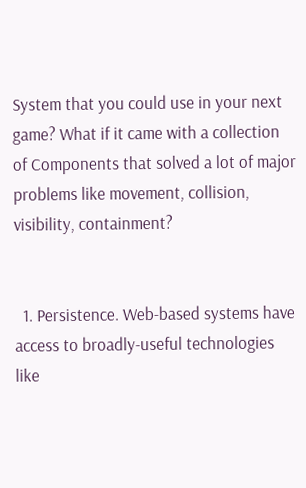System that you could use in your next game? What if it came with a collection of Components that solved a lot of major problems like movement, collision, visibility, containment?


  1. Persistence. Web-based systems have access to broadly-useful technologies like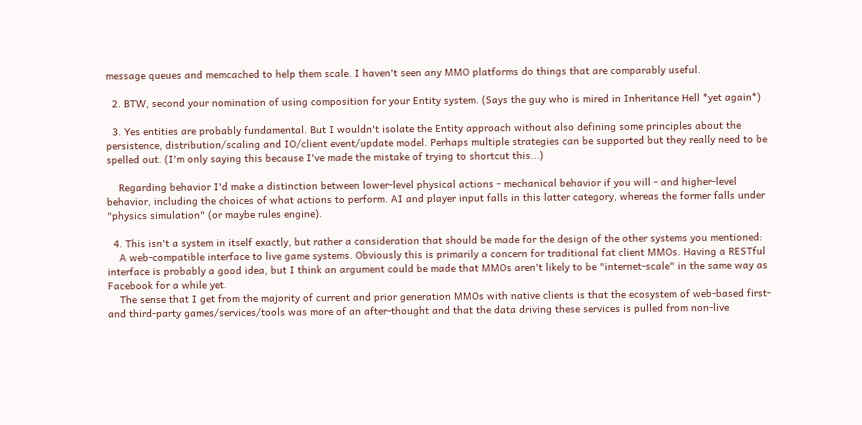message queues and memcached to help them scale. I haven't seen any MMO platforms do things that are comparably useful.

  2. BTW, second your nomination of using composition for your Entity system. (Says the guy who is mired in Inheritance Hell *yet again*)

  3. Yes entities are probably fundamental. But I wouldn't isolate the Entity approach without also defining some principles about the persistence, distribution/scaling and IO/client event/update model. Perhaps multiple strategies can be supported but they really need to be spelled out. (I'm only saying this because I've made the mistake of trying to shortcut this...)

    Regarding behavior I'd make a distinction between lower-level physical actions - mechanical behavior if you will - and higher-level behavior, including the choices of what actions to perform. AI and player input falls in this latter category, whereas the former falls under "physics simulation" (or maybe rules engine).

  4. This isn't a system in itself exactly, but rather a consideration that should be made for the design of the other systems you mentioned:
    A web-compatible interface to live game systems. Obviously this is primarily a concern for traditional fat client MMOs. Having a RESTful interface is probably a good idea, but I think an argument could be made that MMOs aren't likely to be "internet-scale" in the same way as Facebook for a while yet.
    The sense that I get from the majority of current and prior generation MMOs with native clients is that the ecosystem of web-based first- and third-party games/services/tools was more of an after-thought and that the data driving these services is pulled from non-live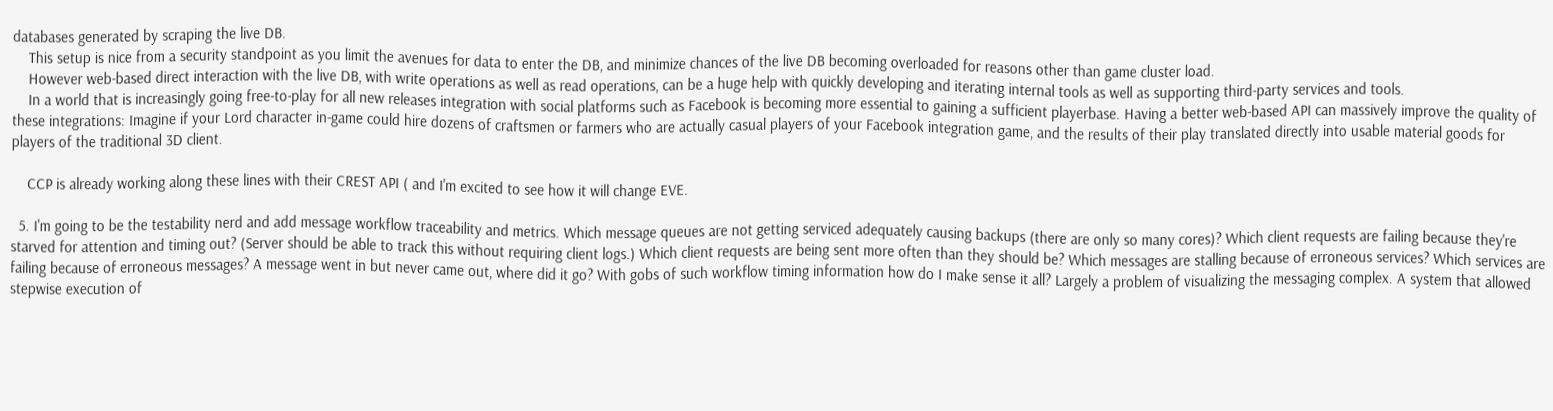databases generated by scraping the live DB.
    This setup is nice from a security standpoint as you limit the avenues for data to enter the DB, and minimize chances of the live DB becoming overloaded for reasons other than game cluster load.
    However web-based direct interaction with the live DB, with write operations as well as read operations, can be a huge help with quickly developing and iterating internal tools as well as supporting third-party services and tools.
    In a world that is increasingly going free-to-play for all new releases integration with social platforms such as Facebook is becoming more essential to gaining a sufficient playerbase. Having a better web-based API can massively improve the quality of these integrations: Imagine if your Lord character in-game could hire dozens of craftsmen or farmers who are actually casual players of your Facebook integration game, and the results of their play translated directly into usable material goods for players of the traditional 3D client.

    CCP is already working along these lines with their CREST API ( and I'm excited to see how it will change EVE.

  5. I'm going to be the testability nerd and add message workflow traceability and metrics. Which message queues are not getting serviced adequately causing backups (there are only so many cores)? Which client requests are failing because they're starved for attention and timing out? (Server should be able to track this without requiring client logs.) Which client requests are being sent more often than they should be? Which messages are stalling because of erroneous services? Which services are failing because of erroneous messages? A message went in but never came out, where did it go? With gobs of such workflow timing information how do I make sense it all? Largely a problem of visualizing the messaging complex. A system that allowed stepwise execution of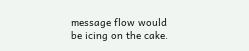message flow would be icing on the cake.